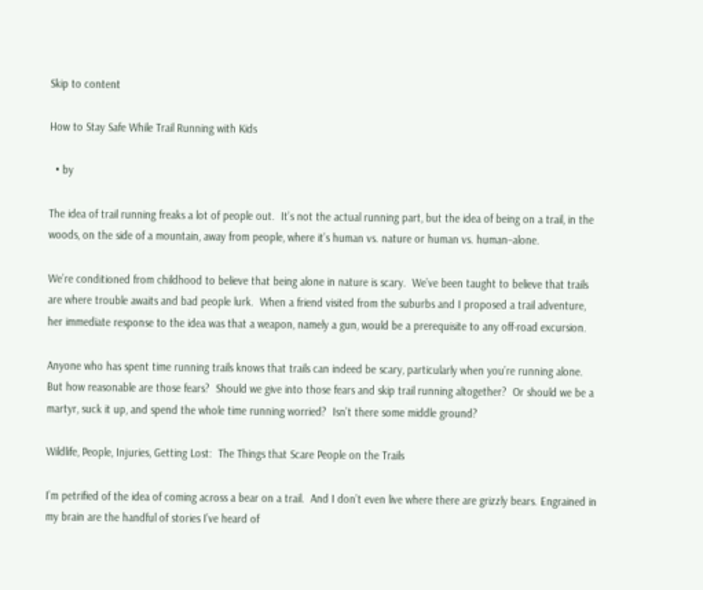Skip to content

How to Stay Safe While Trail Running with Kids

  • by

The idea of trail running freaks a lot of people out.  It’s not the actual running part, but the idea of being on a trail, in the woods, on the side of a mountain, away from people, where it’s human vs. nature or human vs. human–alone.

We’re conditioned from childhood to believe that being alone in nature is scary.  We’ve been taught to believe that trails are where trouble awaits and bad people lurk.  When a friend visited from the suburbs and I proposed a trail adventure, her immediate response to the idea was that a weapon, namely a gun, would be a prerequisite to any off-road excursion.

Anyone who has spent time running trails knows that trails can indeed be scary, particularly when you’re running alone.  But how reasonable are those fears?  Should we give into those fears and skip trail running altogether?  Or should we be a martyr, suck it up, and spend the whole time running worried?  Isn’t there some middle ground?

Wildlife, People, Injuries, Getting Lost:  The Things that Scare People on the Trails

I’m petrified of the idea of coming across a bear on a trail.  And I don’t even live where there are grizzly bears. Engrained in my brain are the handful of stories I’ve heard of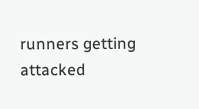runners getting attacked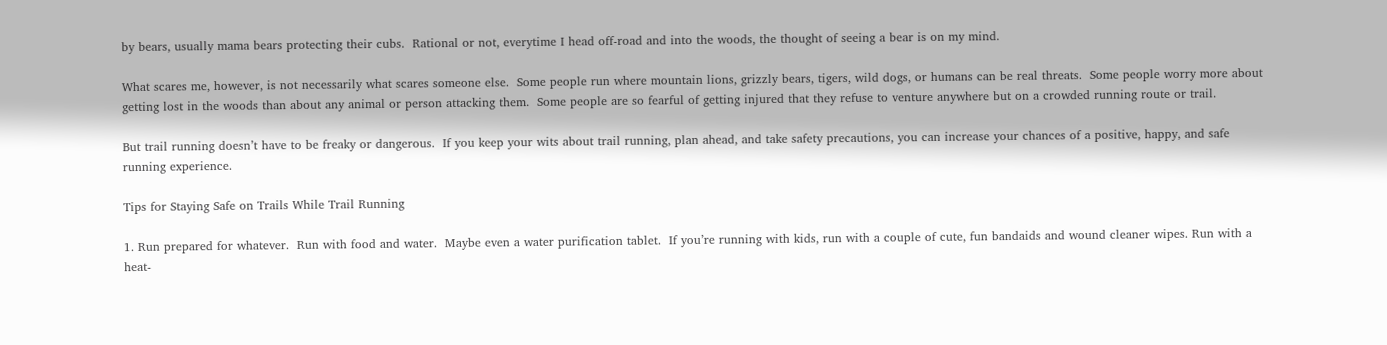by bears, usually mama bears protecting their cubs.  Rational or not, everytime I head off-road and into the woods, the thought of seeing a bear is on my mind.

What scares me, however, is not necessarily what scares someone else.  Some people run where mountain lions, grizzly bears, tigers, wild dogs, or humans can be real threats.  Some people worry more about getting lost in the woods than about any animal or person attacking them.  Some people are so fearful of getting injured that they refuse to venture anywhere but on a crowded running route or trail.

But trail running doesn’t have to be freaky or dangerous.  If you keep your wits about trail running, plan ahead, and take safety precautions, you can increase your chances of a positive, happy, and safe running experience.

Tips for Staying Safe on Trails While Trail Running

1. Run prepared for whatever.  Run with food and water.  Maybe even a water purification tablet.  If you’re running with kids, run with a couple of cute, fun bandaids and wound cleaner wipes. Run with a heat-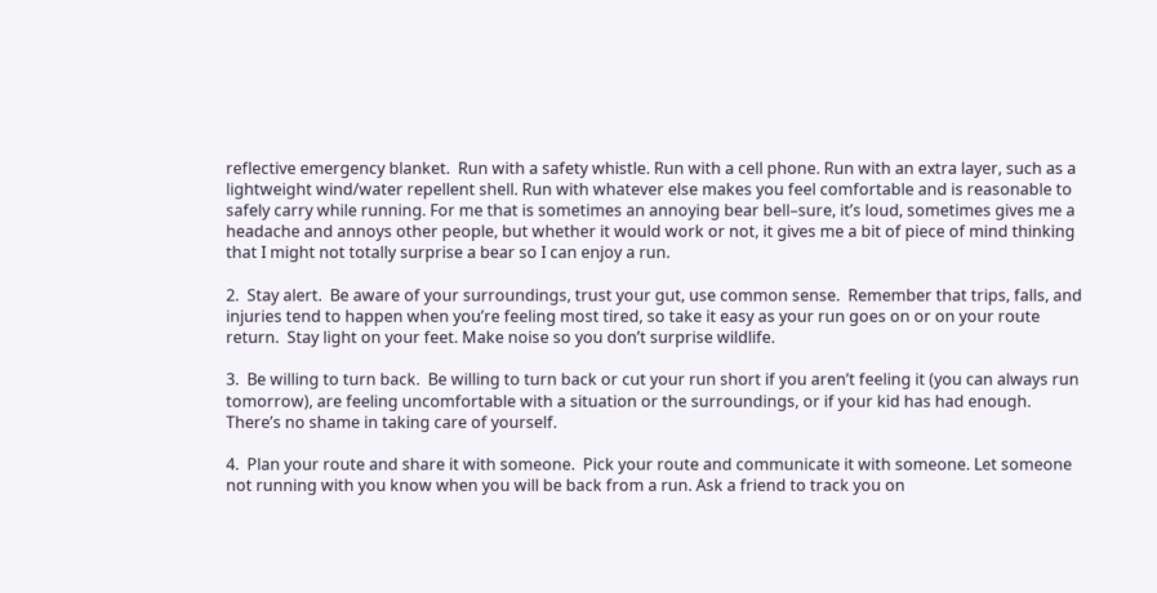reflective emergency blanket.  Run with a safety whistle. Run with a cell phone. Run with an extra layer, such as a lightweight wind/water repellent shell. Run with whatever else makes you feel comfortable and is reasonable to safely carry while running. For me that is sometimes an annoying bear bell–sure, it’s loud, sometimes gives me a headache and annoys other people, but whether it would work or not, it gives me a bit of piece of mind thinking that I might not totally surprise a bear so I can enjoy a run.

2.  Stay alert.  Be aware of your surroundings, trust your gut, use common sense.  Remember that trips, falls, and injuries tend to happen when you’re feeling most tired, so take it easy as your run goes on or on your route return.  Stay light on your feet. Make noise so you don’t surprise wildlife.

3.  Be willing to turn back.  Be willing to turn back or cut your run short if you aren’t feeling it (you can always run tomorrow), are feeling uncomfortable with a situation or the surroundings, or if your kid has had enough. There’s no shame in taking care of yourself.

4.  Plan your route and share it with someone.  Pick your route and communicate it with someone. Let someone not running with you know when you will be back from a run. Ask a friend to track you on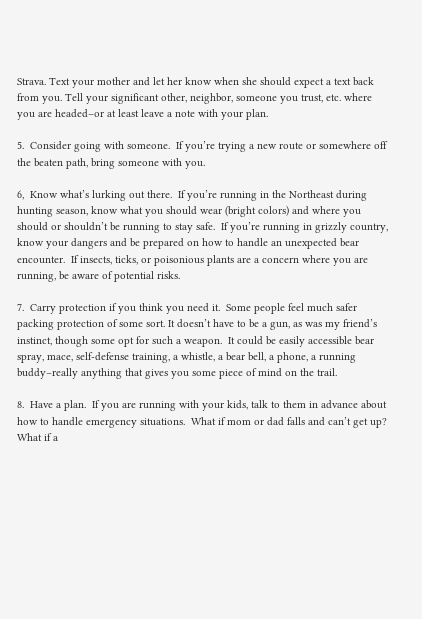Strava. Text your mother and let her know when she should expect a text back from you. Tell your significant other, neighbor, someone you trust, etc. where you are headed–or at least leave a note with your plan.

5.  Consider going with someone.  If you’re trying a new route or somewhere off the beaten path, bring someone with you.

6,  Know what’s lurking out there.  If you’re running in the Northeast during hunting season, know what you should wear (bright colors) and where you should or shouldn’t be running to stay safe.  If you’re running in grizzly country, know your dangers and be prepared on how to handle an unexpected bear encounter.  If insects, ticks, or poisonious plants are a concern where you are running, be aware of potential risks.

7.  Carry protection if you think you need it.  Some people feel much safer packing protection of some sort. It doesn’t have to be a gun, as was my friend’s instinct, though some opt for such a weapon.  It could be easily accessible bear spray, mace, self-defense training, a whistle, a bear bell, a phone, a running buddy–really anything that gives you some piece of mind on the trail.

8.  Have a plan.  If you are running with your kids, talk to them in advance about how to handle emergency situations.  What if mom or dad falls and can’t get up?  What if a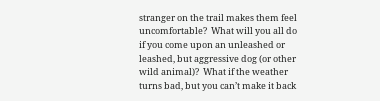stranger on the trail makes them feel uncomfortable?  What will you all do if you come upon an unleashed or leashed, but aggressive dog (or other wild animal)?  What if the weather turns bad, but you can’t make it back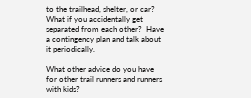to the trailhead, shelter, or car?  What if you accidentally get separated from each other?  Have a contingency plan and talk about it periodically.

What other advice do you have for other trail runners and runners with kids?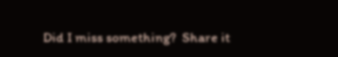Did I miss something?  Share it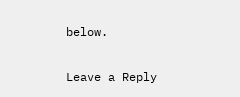below.

Leave a Reply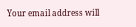Your email address will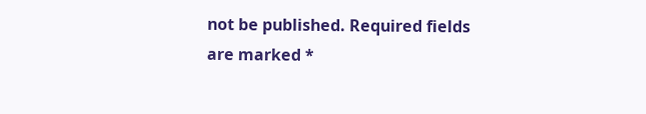not be published. Required fields are marked *